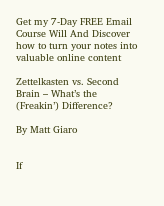Get my 7-Day FREE Email Course Will And Discover how to turn your notes into valuable online content

Zettelkasten vs. Second Brain – What’s the (Freakin’) Difference?

By Matt Giaro


If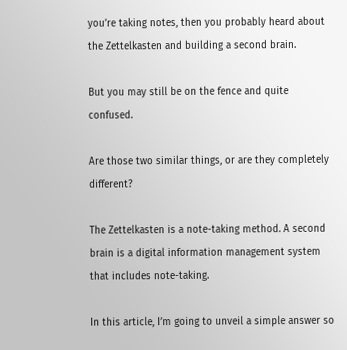you’re taking notes, then you probably heard about the Zettelkasten and building a second brain.

But you may still be on the fence and quite confused.

Are those two similar things, or are they completely different?

The Zettelkasten is a note-taking method. A second brain is a digital information management system that includes note-taking.

In this article, I’m going to unveil a simple answer so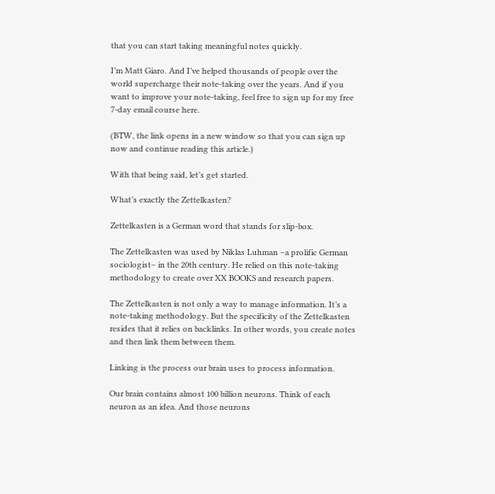that you can start taking meaningful notes quickly.

I’m Matt Giaro. And I’ve helped thousands of people over the world supercharge their note-taking over the years. And if you want to improve your note-taking, feel free to sign up for my free 7-day email course here.

(BTW, the link opens in a new window so that you can sign up now and continue reading this article.)

With that being said, let’s get started.

What’s exactly the Zettelkasten?

Zettelkasten is a German word that stands for slip-box.

The Zettelkasten was used by Niklas Luhman –a prolific German sociologist– in the 20th century. He relied on this note-taking methodology to create over XX BOOKS and research papers.

The Zettelkasten is not only a way to manage information. It’s a note-taking methodology. But the specificity of the Zettelkasten resides that it relies on backlinks. In other words, you create notes and then link them between them.

Linking is the process our brain uses to process information.

Our brain contains almost 100 billion neurons. Think of each neuron as an idea. And those neurons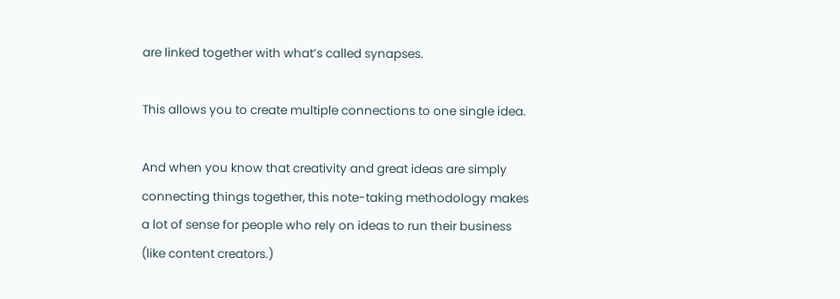are linked together with what’s called synapses.

This allows you to create multiple connections to one single idea.

And when you know that creativity and great ideas are simply connecting things together, this note-taking methodology makes a lot of sense for people who rely on ideas to run their business (like content creators.)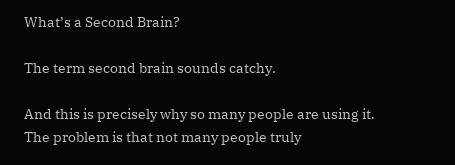What’s a Second Brain?

The term second brain sounds catchy.

And this is precisely why so many people are using it. The problem is that not many people truly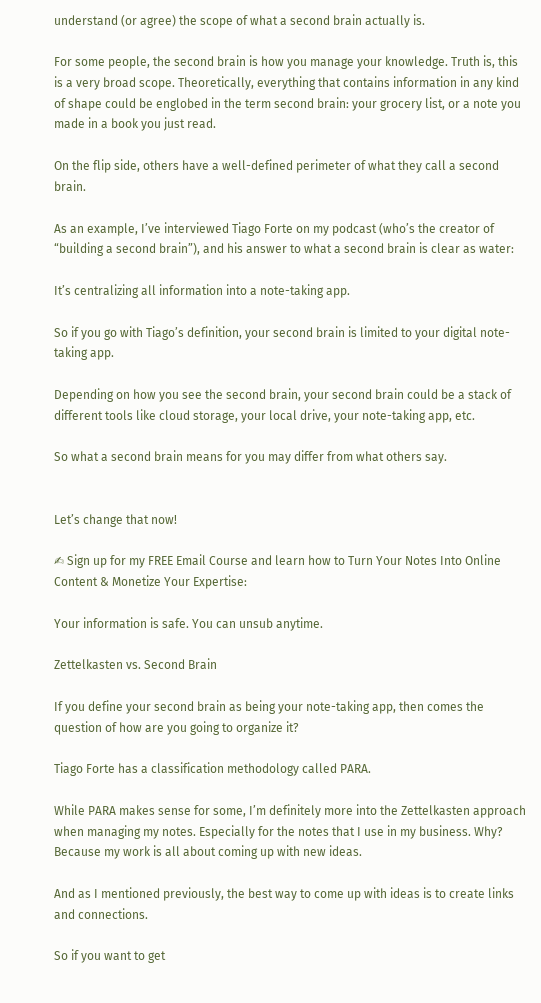understand (or agree) the scope of what a second brain actually is.

For some people, the second brain is how you manage your knowledge. Truth is, this is a very broad scope. Theoretically, everything that contains information in any kind of shape could be englobed in the term second brain: your grocery list, or a note you made in a book you just read.

On the flip side, others have a well-defined perimeter of what they call a second brain.

As an example, I’ve interviewed Tiago Forte on my podcast (who’s the creator of “building a second brain”), and his answer to what a second brain is clear as water:

It’s centralizing all information into a note-taking app.

So if you go with Tiago’s definition, your second brain is limited to your digital note-taking app.

Depending on how you see the second brain, your second brain could be a stack of different tools like cloud storage, your local drive, your note-taking app, etc.

So what a second brain means for you may differ from what others say.


Let’s change that now!

✍ Sign up for my FREE Email Course and learn how to Turn Your Notes Into Online Content & Monetize Your Expertise:

Your information is safe. You can unsub anytime.

Zettelkasten vs. Second Brain

If you define your second brain as being your note-taking app, then comes the question of how are you going to organize it?

Tiago Forte has a classification methodology called PARA.

While PARA makes sense for some, I’m definitely more into the Zettelkasten approach when managing my notes. Especially for the notes that I use in my business. Why? Because my work is all about coming up with new ideas.

And as I mentioned previously, the best way to come up with ideas is to create links and connections.

So if you want to get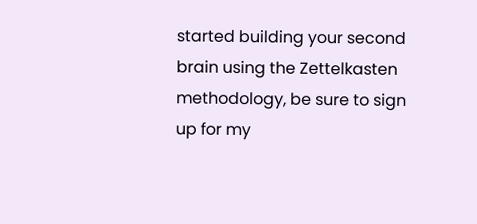started building your second brain using the Zettelkasten methodology, be sure to sign up for my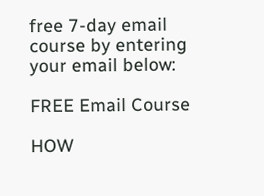free 7-day email course by entering your email below:

FREE Email Course

HOW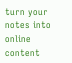turn your notes into online content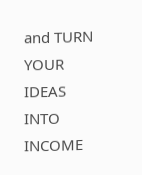and TURN YOUR IDEAS INTO INCOME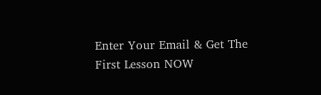Enter Your Email & Get The First Lesson NOW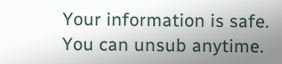Your information is safe. You can unsub anytime.